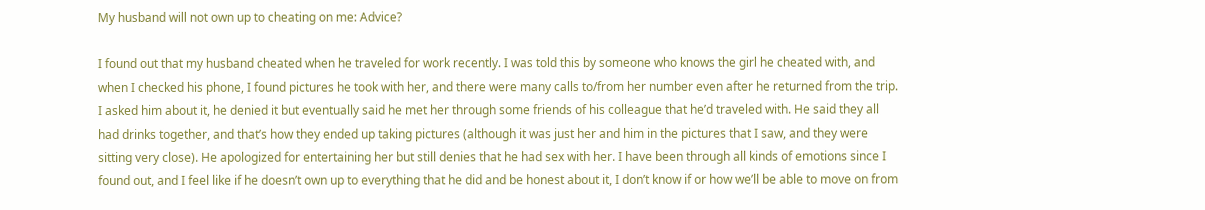My husband will not own up to cheating on me: Advice?

I found out that my husband cheated when he traveled for work recently. I was told this by someone who knows the girl he cheated with, and when I checked his phone, I found pictures he took with her, and there were many calls to/from her number even after he returned from the trip. I asked him about it, he denied it but eventually said he met her through some friends of his colleague that he’d traveled with. He said they all had drinks together, and that’s how they ended up taking pictures (although it was just her and him in the pictures that I saw, and they were sitting very close). He apologized for entertaining her but still denies that he had sex with her. I have been through all kinds of emotions since I found out, and I feel like if he doesn’t own up to everything that he did and be honest about it, I don’t know if or how we’ll be able to move on from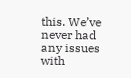this. We’ve never had any issues with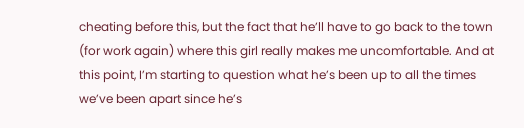cheating before this, but the fact that he’ll have to go back to the town (for work again) where this girl really makes me uncomfortable. And at this point, I’m starting to question what he’s been up to all the times we’ve been apart since he’s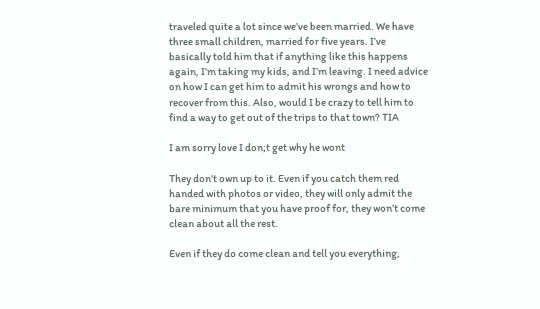traveled quite a lot since we’ve been married. We have three small children, married for five years. I’ve basically told him that if anything like this happens again, I’m taking my kids, and I’m leaving. I need advice on how I can get him to admit his wrongs and how to recover from this. Also, would I be crazy to tell him to find a way to get out of the trips to that town? TIA

I am sorry love I don;t get why he wont

They don’t own up to it. Even if you catch them red handed with photos or video, they will only admit the bare minimum that you have proof for, they won’t come clean about all the rest.

Even if they do come clean and tell you everything,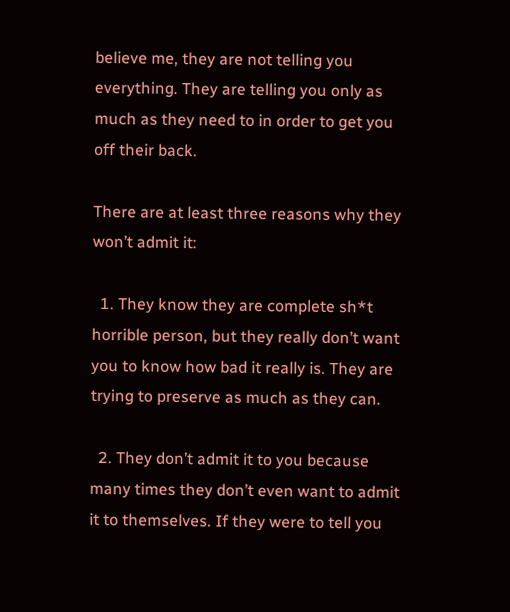believe me, they are not telling you everything. They are telling you only as much as they need to in order to get you off their back.

There are at least three reasons why they won’t admit it:

  1. They know they are complete sh*t horrible person, but they really don’t want you to know how bad it really is. They are trying to preserve as much as they can.

  2. They don’t admit it to you because many times they don’t even want to admit it to themselves. If they were to tell you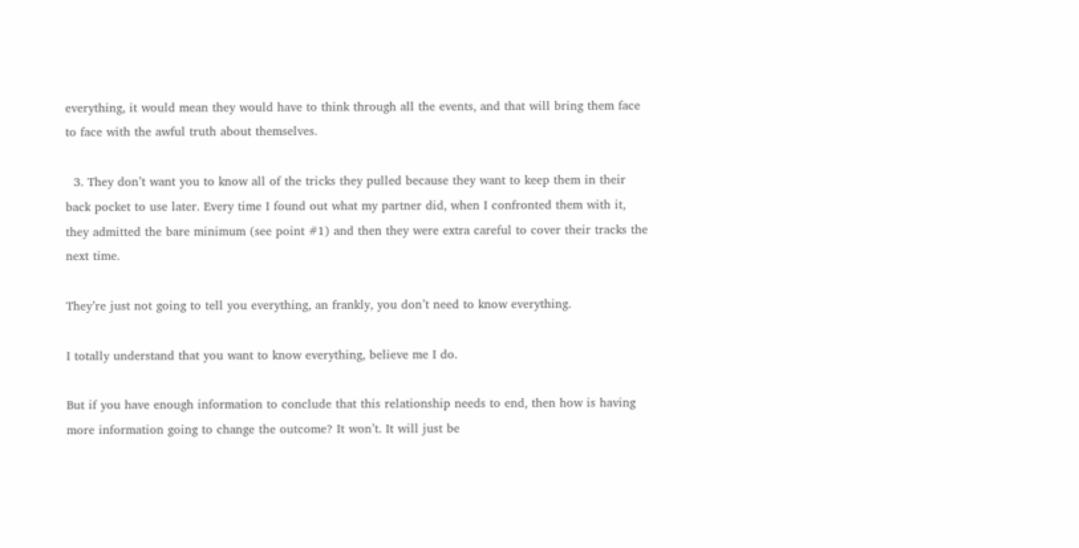everything, it would mean they would have to think through all the events, and that will bring them face to face with the awful truth about themselves.

  3. They don’t want you to know all of the tricks they pulled because they want to keep them in their back pocket to use later. Every time I found out what my partner did, when I confronted them with it, they admitted the bare minimum (see point #1) and then they were extra careful to cover their tracks the next time.

They’re just not going to tell you everything, an frankly, you don’t need to know everything.

I totally understand that you want to know everything, believe me I do.

But if you have enough information to conclude that this relationship needs to end, then how is having more information going to change the outcome? It won’t. It will just be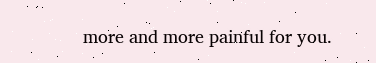more and more painful for you.